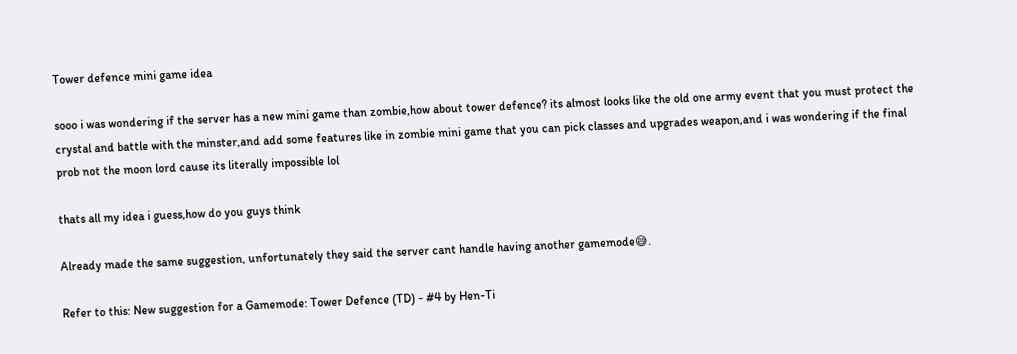Tower defence mini game idea

sooo i was wondering if the server has a new mini game than zombie,how about tower defence? its almost looks like the old one army event that you must protect the crystal and battle with the minster,and add some features like in zombie mini game that you can pick classes and upgrades weapon,and i was wondering if the final prob not the moon lord cause its literally impossible lol

thats all my idea i guess,how do you guys think

Already made the same suggestion, unfortunately they said the server cant handle having another gamemode😅.

Refer to this: New suggestion for a Gamemode: Tower Defence (TD) - #4 by Hen-Ti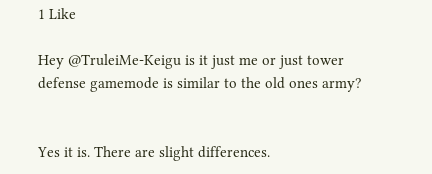1 Like

Hey @TruleiMe-Keigu is it just me or just tower defense gamemode is similar to the old ones army?


Yes it is. There are slight differences.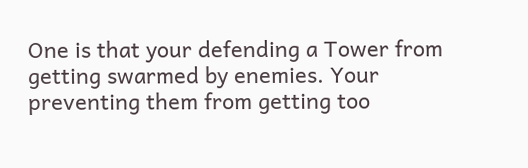One is that your defending a Tower from getting swarmed by enemies. Your preventing them from getting too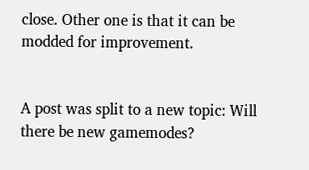close. Other one is that it can be modded for improvement.


A post was split to a new topic: Will there be new gamemodes?